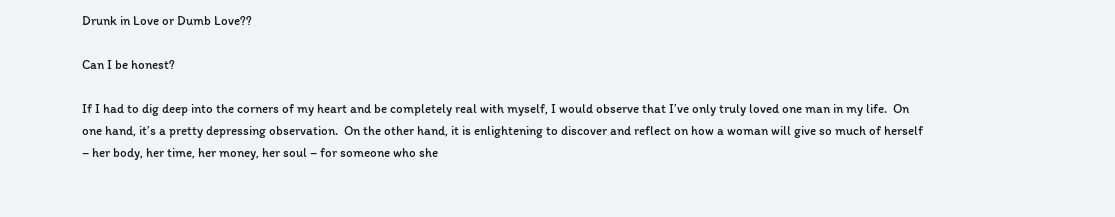Drunk in Love or Dumb Love??

Can I be honest?

If I had to dig deep into the corners of my heart and be completely real with myself, I would observe that I’ve only truly loved one man in my life.  On one hand, it’s a pretty depressing observation.  On the other hand, it is enlightening to discover and reflect on how a woman will give so much of herself – her body, her time, her money, her soul – for someone who she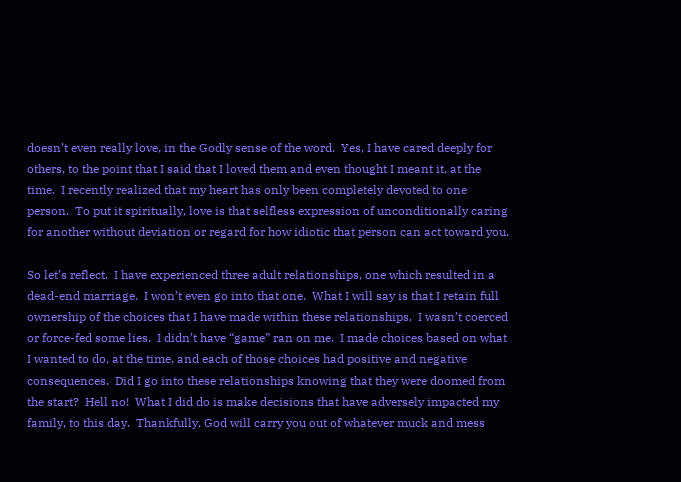doesn’t even really love, in the Godly sense of the word.  Yes, I have cared deeply for others, to the point that I said that I loved them and even thought I meant it, at the time.  I recently realized that my heart has only been completely devoted to one person.  To put it spiritually, love is that selfless expression of unconditionally caring for another without deviation or regard for how idiotic that person can act toward you.

So let’s reflect.  I have experienced three adult relationships, one which resulted in a dead-end marriage.  I won’t even go into that one.  What I will say is that I retain full ownership of the choices that I have made within these relationships.  I wasn’t coerced or force-fed some lies.  I didn’t have “game” ran on me.  I made choices based on what I wanted to do, at the time, and each of those choices had positive and negative consequences.  Did I go into these relationships knowing that they were doomed from the start?  Hell no!  What I did do is make decisions that have adversely impacted my family, to this day.  Thankfully, God will carry you out of whatever muck and mess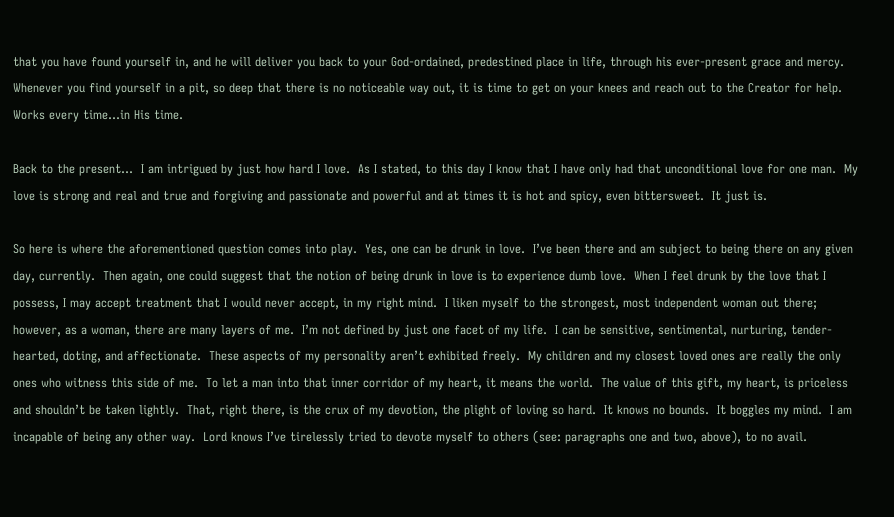that you have found yourself in, and he will deliver you back to your God-ordained, predestined place in life, through his ever-present grace and mercy.  Whenever you find yourself in a pit, so deep that there is no noticeable way out, it is time to get on your knees and reach out to the Creator for help.  Works every time…in His time.

Back to the present…  I am intrigued by just how hard I love.  As I stated, to this day I know that I have only had that unconditional love for one man.  My love is strong and real and true and forgiving and passionate and powerful and at times it is hot and spicy, even bittersweet.  It just is.

So here is where the aforementioned question comes into play.  Yes, one can be drunk in love.  I’ve been there and am subject to being there on any given day, currently.  Then again, one could suggest that the notion of being drunk in love is to experience dumb love.  When I feel drunk by the love that I possess, I may accept treatment that I would never accept, in my right mind.  I liken myself to the strongest, most independent woman out there; however, as a woman, there are many layers of me.  I’m not defined by just one facet of my life.  I can be sensitive, sentimental, nurturing, tender-hearted, doting, and affectionate.  These aspects of my personality aren’t exhibited freely.  My children and my closest loved ones are really the only ones who witness this side of me.  To let a man into that inner corridor of my heart, it means the world.  The value of this gift, my heart, is priceless and shouldn’t be taken lightly.  That, right there, is the crux of my devotion, the plight of loving so hard.  It knows no bounds.  It boggles my mind.  I am incapable of being any other way.  Lord knows I’ve tirelessly tried to devote myself to others (see: paragraphs one and two, above), to no avail.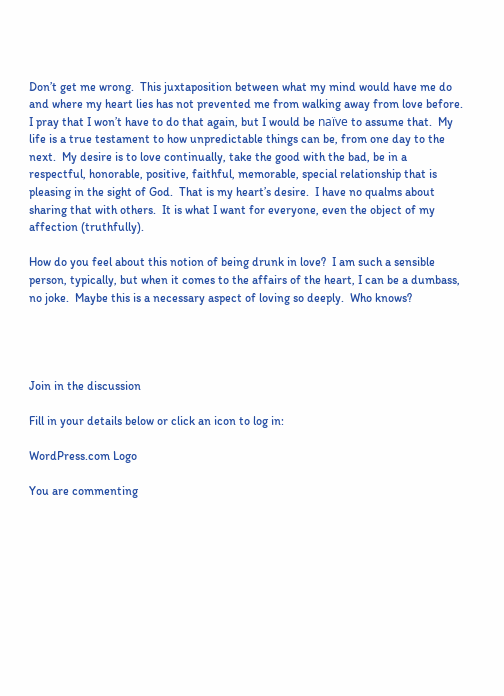Don’t get me wrong.  This juxtaposition between what my mind would have me do and where my heart lies has not prevented me from walking away from love before.  I pray that I won’t have to do that again, but I would be naïve to assume that.  My life is a true testament to how unpredictable things can be, from one day to the next.  My desire is to love continually, take the good with the bad, be in a respectful, honorable, positive, faithful, memorable, special relationship that is pleasing in the sight of God.  That is my heart’s desire.  I have no qualms about sharing that with others.  It is what I want for everyone, even the object of my affection (truthfully).

How do you feel about this notion of being drunk in love?  I am such a sensible person, typically, but when it comes to the affairs of the heart, I can be a dumbass, no joke.  Maybe this is a necessary aspect of loving so deeply.  Who knows?




Join in the discussion

Fill in your details below or click an icon to log in:

WordPress.com Logo

You are commenting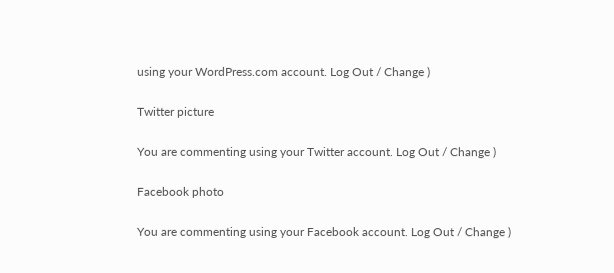using your WordPress.com account. Log Out / Change )

Twitter picture

You are commenting using your Twitter account. Log Out / Change )

Facebook photo

You are commenting using your Facebook account. Log Out / Change )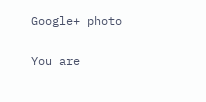Google+ photo

You are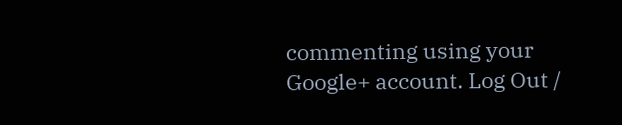commenting using your Google+ account. Log Out /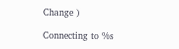Change )

Connecting to %s